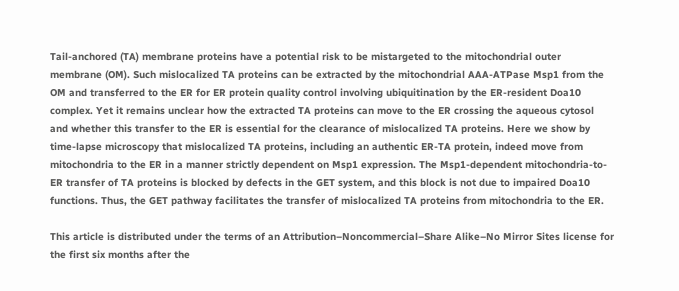Tail-anchored (TA) membrane proteins have a potential risk to be mistargeted to the mitochondrial outer membrane (OM). Such mislocalized TA proteins can be extracted by the mitochondrial AAA-ATPase Msp1 from the OM and transferred to the ER for ER protein quality control involving ubiquitination by the ER-resident Doa10 complex. Yet it remains unclear how the extracted TA proteins can move to the ER crossing the aqueous cytosol and whether this transfer to the ER is essential for the clearance of mislocalized TA proteins. Here we show by time-lapse microscopy that mislocalized TA proteins, including an authentic ER-TA protein, indeed move from mitochondria to the ER in a manner strictly dependent on Msp1 expression. The Msp1-dependent mitochondria-to-ER transfer of TA proteins is blocked by defects in the GET system, and this block is not due to impaired Doa10 functions. Thus, the GET pathway facilitates the transfer of mislocalized TA proteins from mitochondria to the ER.

This article is distributed under the terms of an Attribution–Noncommercial–Share Alike–No Mirror Sites license for the first six months after the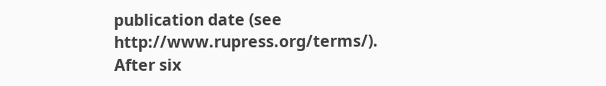publication date (see http://www.rupress.org/terms/). After six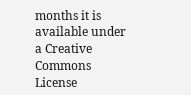months it is available under a Creative Commons License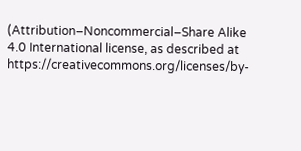(Attribution–Noncommercial–Share Alike 4.0 International license, as described at https://creativecommons.org/licenses/by-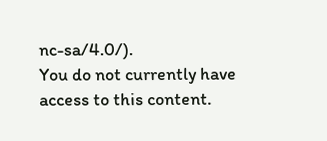nc-sa/4.0/).
You do not currently have access to this content.